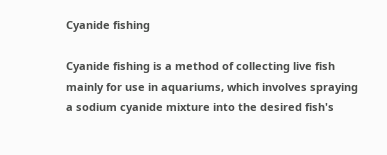Cyanide fishing

Cyanide fishing is a method of collecting live fish mainly for use in aquariums, which involves spraying a sodium cyanide mixture into the desired fish's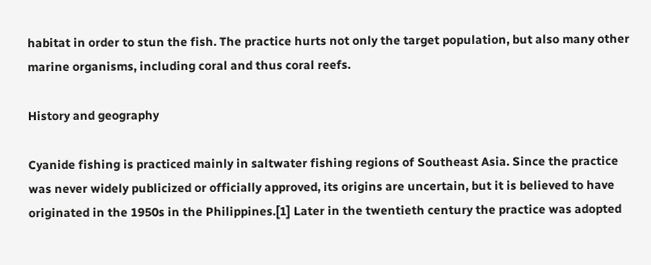habitat in order to stun the fish. The practice hurts not only the target population, but also many other marine organisms, including coral and thus coral reefs.

History and geography

Cyanide fishing is practiced mainly in saltwater fishing regions of Southeast Asia. Since the practice was never widely publicized or officially approved, its origins are uncertain, but it is believed to have originated in the 1950s in the Philippines.[1] Later in the twentieth century the practice was adopted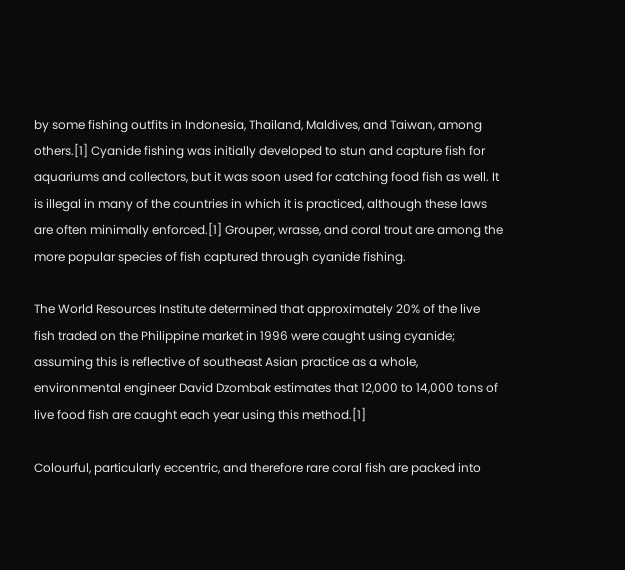by some fishing outfits in Indonesia, Thailand, Maldives, and Taiwan, among others.[1] Cyanide fishing was initially developed to stun and capture fish for aquariums and collectors, but it was soon used for catching food fish as well. It is illegal in many of the countries in which it is practiced, although these laws are often minimally enforced.[1] Grouper, wrasse, and coral trout are among the more popular species of fish captured through cyanide fishing.

The World Resources Institute determined that approximately 20% of the live fish traded on the Philippine market in 1996 were caught using cyanide; assuming this is reflective of southeast Asian practice as a whole, environmental engineer David Dzombak estimates that 12,000 to 14,000 tons of live food fish are caught each year using this method.[1]

Colourful, particularly eccentric, and therefore rare coral fish are packed into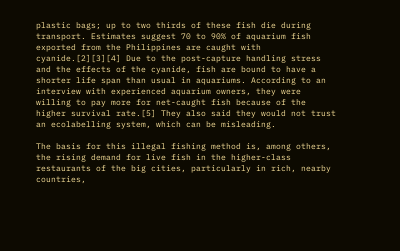plastic bags; up to two thirds of these fish die during transport. Estimates suggest 70 to 90% of aquarium fish exported from the Philippines are caught with cyanide.[2][3][4] Due to the post-capture handling stress and the effects of the cyanide, fish are bound to have a shorter life span than usual in aquariums. According to an interview with experienced aquarium owners, they were willing to pay more for net-caught fish because of the higher survival rate.[5] They also said they would not trust an ecolabelling system, which can be misleading.

The basis for this illegal fishing method is, among others, the rising demand for live fish in the higher-class restaurants of the big cities, particularly in rich, nearby countries,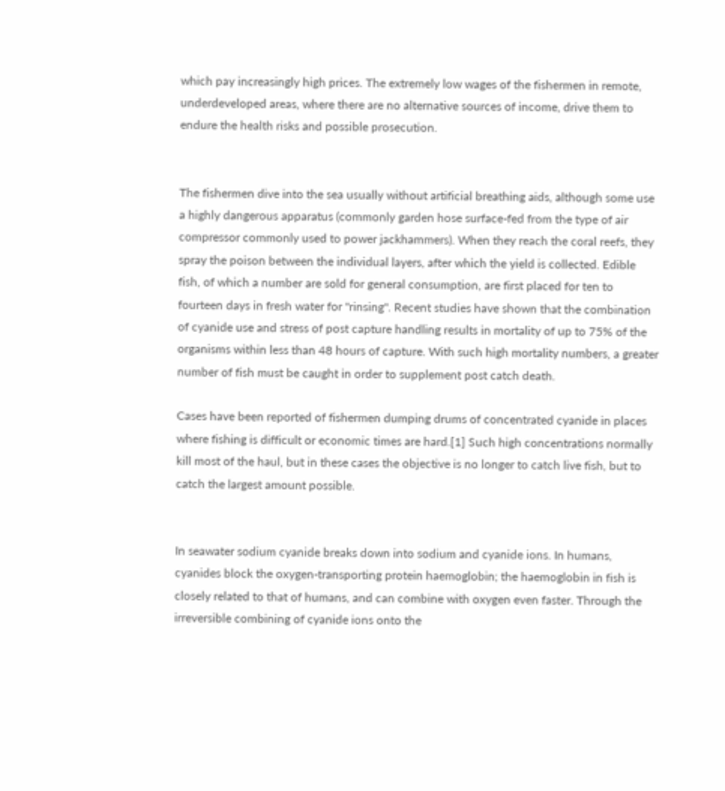which pay increasingly high prices. The extremely low wages of the fishermen in remote, underdeveloped areas, where there are no alternative sources of income, drive them to endure the health risks and possible prosecution.


The fishermen dive into the sea usually without artificial breathing aids, although some use a highly dangerous apparatus (commonly garden hose surface-fed from the type of air compressor commonly used to power jackhammers). When they reach the coral reefs, they spray the poison between the individual layers, after which the yield is collected. Edible fish, of which a number are sold for general consumption, are first placed for ten to fourteen days in fresh water for "rinsing". Recent studies have shown that the combination of cyanide use and stress of post capture handling results in mortality of up to 75% of the organisms within less than 48 hours of capture. With such high mortality numbers, a greater number of fish must be caught in order to supplement post catch death.

Cases have been reported of fishermen dumping drums of concentrated cyanide in places where fishing is difficult or economic times are hard.[1] Such high concentrations normally kill most of the haul, but in these cases the objective is no longer to catch live fish, but to catch the largest amount possible.


In seawater sodium cyanide breaks down into sodium and cyanide ions. In humans, cyanides block the oxygen-transporting protein haemoglobin; the haemoglobin in fish is closely related to that of humans, and can combine with oxygen even faster. Through the irreversible combining of cyanide ions onto the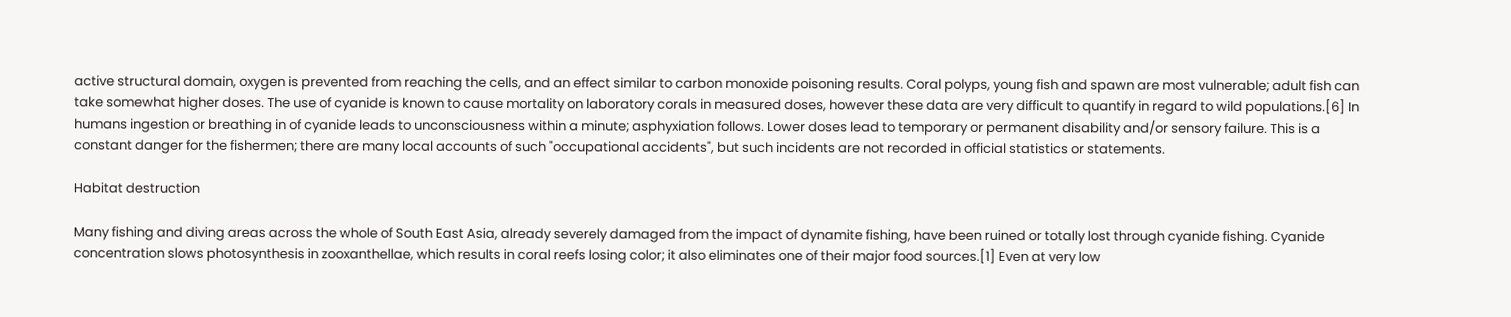active structural domain, oxygen is prevented from reaching the cells, and an effect similar to carbon monoxide poisoning results. Coral polyps, young fish and spawn are most vulnerable; adult fish can take somewhat higher doses. The use of cyanide is known to cause mortality on laboratory corals in measured doses, however these data are very difficult to quantify in regard to wild populations.[6] In humans ingestion or breathing in of cyanide leads to unconsciousness within a minute; asphyxiation follows. Lower doses lead to temporary or permanent disability and/or sensory failure. This is a constant danger for the fishermen; there are many local accounts of such "occupational accidents", but such incidents are not recorded in official statistics or statements.

Habitat destruction

Many fishing and diving areas across the whole of South East Asia, already severely damaged from the impact of dynamite fishing, have been ruined or totally lost through cyanide fishing. Cyanide concentration slows photosynthesis in zooxanthellae, which results in coral reefs losing color; it also eliminates one of their major food sources.[1] Even at very low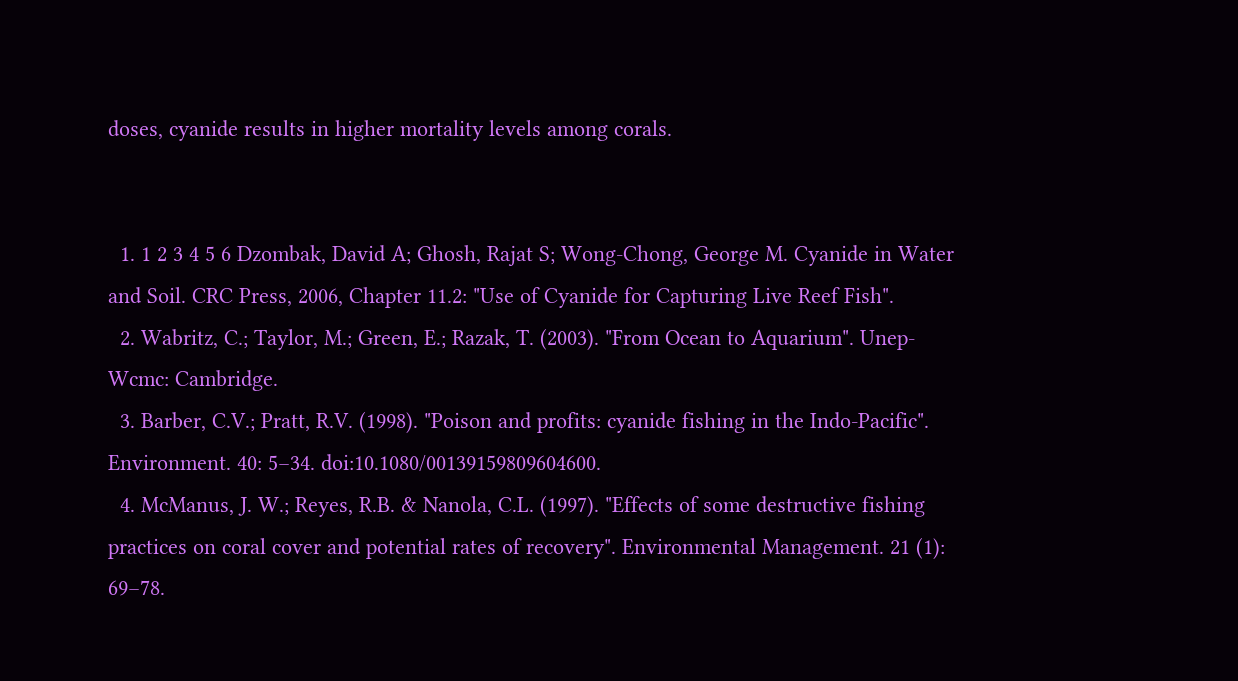doses, cyanide results in higher mortality levels among corals.


  1. 1 2 3 4 5 6 Dzombak, David A; Ghosh, Rajat S; Wong-Chong, George M. Cyanide in Water and Soil. CRC Press, 2006, Chapter 11.2: "Use of Cyanide for Capturing Live Reef Fish".
  2. Wabritz, C.; Taylor, M.; Green, E.; Razak, T. (2003). "From Ocean to Aquarium". Unep-Wcmc: Cambridge.
  3. Barber, C.V.; Pratt, R.V. (1998). "Poison and profits: cyanide fishing in the Indo-Pacific". Environment. 40: 5–34. doi:10.1080/00139159809604600.
  4. McManus, J. W.; Reyes, R.B. & Nanola, C.L. (1997). "Effects of some destructive fishing practices on coral cover and potential rates of recovery". Environmental Management. 21 (1): 69–78.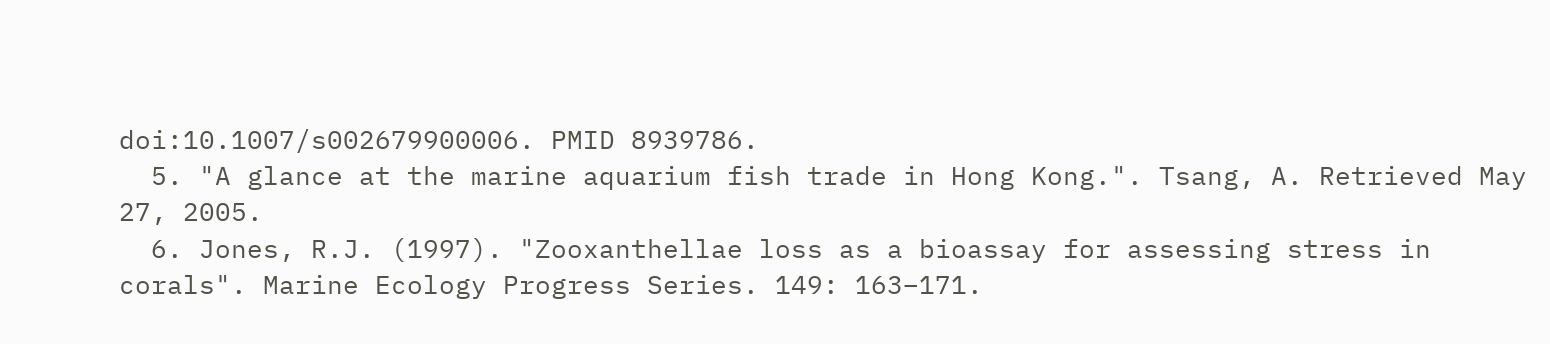doi:10.1007/s002679900006. PMID 8939786.
  5. "A glance at the marine aquarium fish trade in Hong Kong.". Tsang, A. Retrieved May 27, 2005.
  6. Jones, R.J. (1997). "Zooxanthellae loss as a bioassay for assessing stress in corals". Marine Ecology Progress Series. 149: 163–171.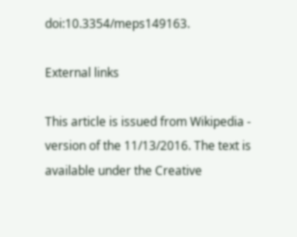doi:10.3354/meps149163.

External links

This article is issued from Wikipedia - version of the 11/13/2016. The text is available under the Creative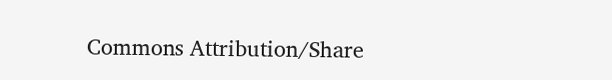Commons Attribution/Share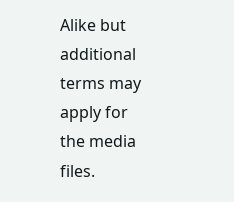Alike but additional terms may apply for the media files.